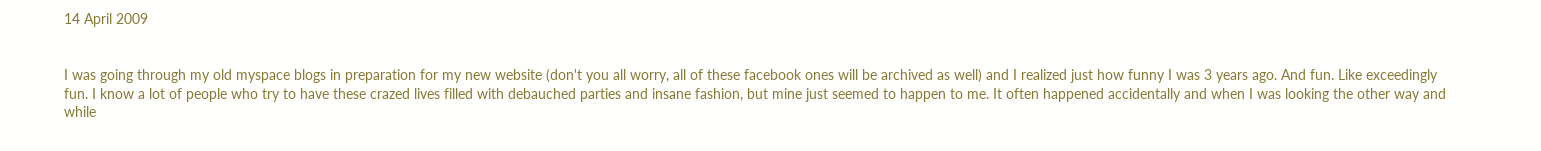14 April 2009


I was going through my old myspace blogs in preparation for my new website (don't you all worry, all of these facebook ones will be archived as well) and I realized just how funny I was 3 years ago. And fun. Like exceedingly fun. I know a lot of people who try to have these crazed lives filled with debauched parties and insane fashion, but mine just seemed to happen to me. It often happened accidentally and when I was looking the other way and while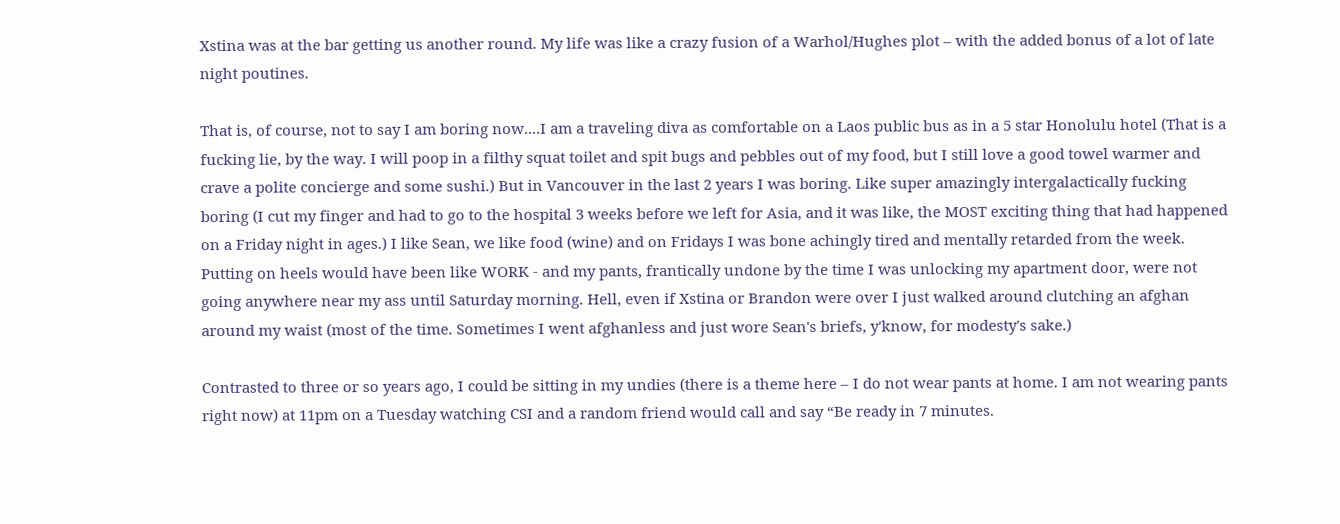Xstina was at the bar getting us another round. My life was like a crazy fusion of a Warhol/Hughes plot – with the added bonus of a lot of late night poutines.

That is, of course, not to say I am boring now....I am a traveling diva as comfortable on a Laos public bus as in a 5 star Honolulu hotel (That is a fucking lie, by the way. I will poop in a filthy squat toilet and spit bugs and pebbles out of my food, but I still love a good towel warmer and crave a polite concierge and some sushi.) But in Vancouver in the last 2 years I was boring. Like super amazingly intergalactically fucking boring (I cut my finger and had to go to the hospital 3 weeks before we left for Asia, and it was like, the MOST exciting thing that had happened on a Friday night in ages.) I like Sean, we like food (wine) and on Fridays I was bone achingly tired and mentally retarded from the week. Putting on heels would have been like WORK - and my pants, frantically undone by the time I was unlocking my apartment door, were not going anywhere near my ass until Saturday morning. Hell, even if Xstina or Brandon were over I just walked around clutching an afghan around my waist (most of the time. Sometimes I went afghanless and just wore Sean's briefs, y'know, for modesty's sake.)

Contrasted to three or so years ago, I could be sitting in my undies (there is a theme here – I do not wear pants at home. I am not wearing pants right now) at 11pm on a Tuesday watching CSI and a random friend would call and say “Be ready in 7 minutes.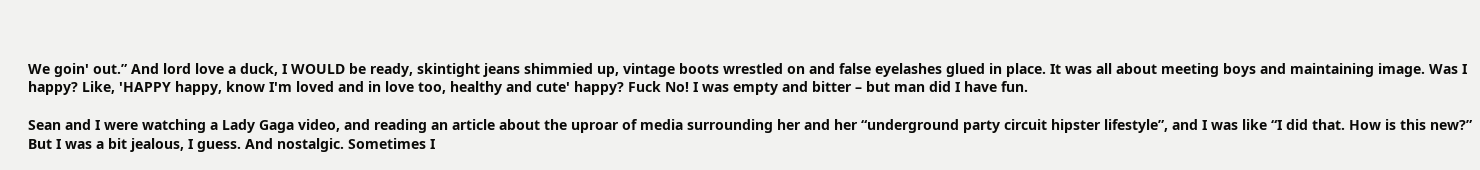We goin' out.” And lord love a duck, I WOULD be ready, skintight jeans shimmied up, vintage boots wrestled on and false eyelashes glued in place. It was all about meeting boys and maintaining image. Was I happy? Like, 'HAPPY happy, know I'm loved and in love too, healthy and cute' happy? Fuck No! I was empty and bitter – but man did I have fun.

Sean and I were watching a Lady Gaga video, and reading an article about the uproar of media surrounding her and her “underground party circuit hipster lifestyle”, and I was like “I did that. How is this new?” But I was a bit jealous, I guess. And nostalgic. Sometimes I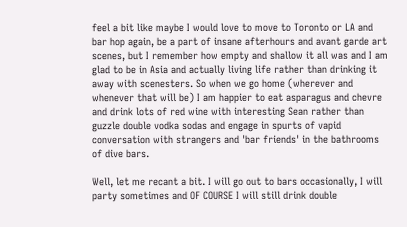feel a bit like maybe I would love to move to Toronto or LA and bar hop again, be a part of insane afterhours and avant garde art scenes, but I remember how empty and shallow it all was and I am glad to be in Asia and actually living life rather than drinking it away with scenesters. So when we go home (wherever and whenever that will be) I am happier to eat asparagus and chevre and drink lots of red wine with interesting Sean rather than guzzle double vodka sodas and engage in spurts of vapid conversation with strangers and 'bar friends' in the bathrooms of dive bars.

Well, let me recant a bit. I will go out to bars occasionally, I will party sometimes and OF COURSE I will still drink double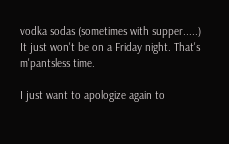vodka sodas (sometimes with supper.....) It just won't be on a Friday night. That's m'pantsless time.

I just want to apologize again to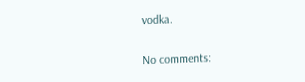vodka.

No comments: